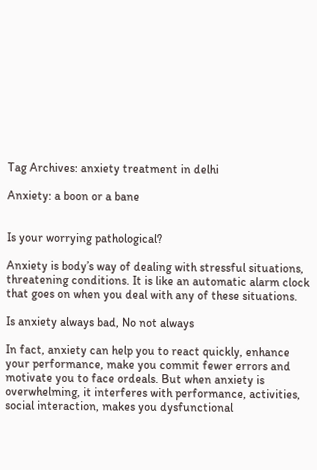Tag Archives: anxiety treatment in delhi

Anxiety: a boon or a bane


Is your worrying pathological?

Anxiety is body’s way of dealing with stressful situations, threatening conditions. It is like an automatic alarm clock that goes on when you deal with any of these situations.

Is anxiety always bad, No not always

In fact, anxiety can help you to react quickly, enhance your performance, make you commit fewer errors and motivate you to face ordeals. But when anxiety is overwhelming, it interferes with performance, activities, social interaction, makes you dysfunctional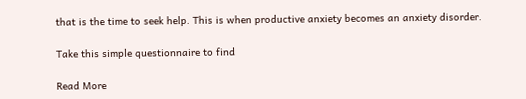that is the time to seek help. This is when productive anxiety becomes an anxiety disorder.

Take this simple questionnaire to find

Read More